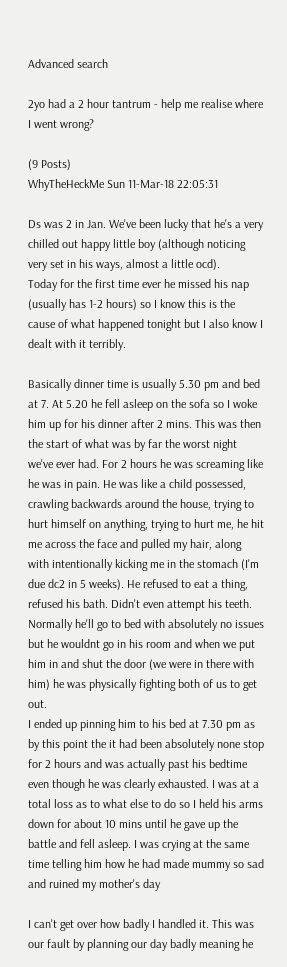Advanced search

2yo had a 2 hour tantrum - help me realise where I went wrong?

(9 Posts)
WhyTheHeckMe Sun 11-Mar-18 22:05:31

Ds was 2 in Jan. We've been lucky that he's a very chilled out happy little boy (although noticing very set in his ways, almost a little ocd).
Today for the first time ever he missed his nap (usually has 1-2 hours) so I know this is the cause of what happened tonight but I also know I dealt with it terribly.

Basically dinner time is usually 5.30 pm and bed at 7. At 5.20 he fell asleep on the sofa so I woke him up for his dinner after 2 mins. This was then the start of what was by far the worst night we've ever had. For 2 hours he was screaming like he was in pain. He was like a child possessed, crawling backwards around the house, trying to hurt himself on anything, trying to hurt me, he hit me across the face and pulled my hair, along with intentionally kicking me in the stomach (I'm due dc2 in 5 weeks). He refused to eat a thing, refused his bath. Didn't even attempt his teeth. Normally he'll go to bed with absolutely no issues but he wouldnt go in his room and when we put him in and shut the door (we were in there with him) he was physically fighting both of us to get out.
I ended up pinning him to his bed at 7.30 pm as by this point the it had been absolutely none stop for 2 hours and was actually past his bedtime even though he was clearly exhausted. I was at a total loss as to what else to do so I held his arms down for about 10 mins until he gave up the battle and fell asleep. I was crying at the same time telling him how he had made mummy so sad and ruined my mother's day

I can't get over how badly I handled it. This was our fault by planning our day badly meaning he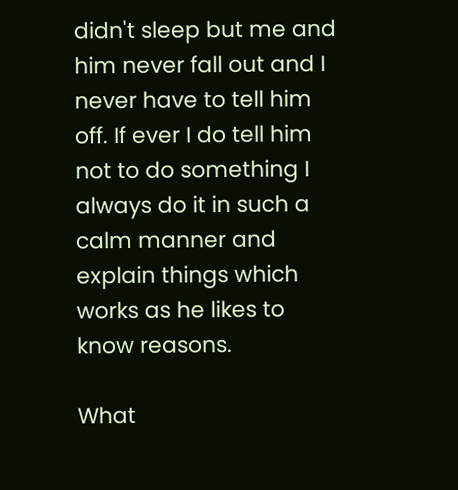didn't sleep but me and him never fall out and I never have to tell him off. If ever I do tell him not to do something I always do it in such a calm manner and explain things which works as he likes to know reasons.

What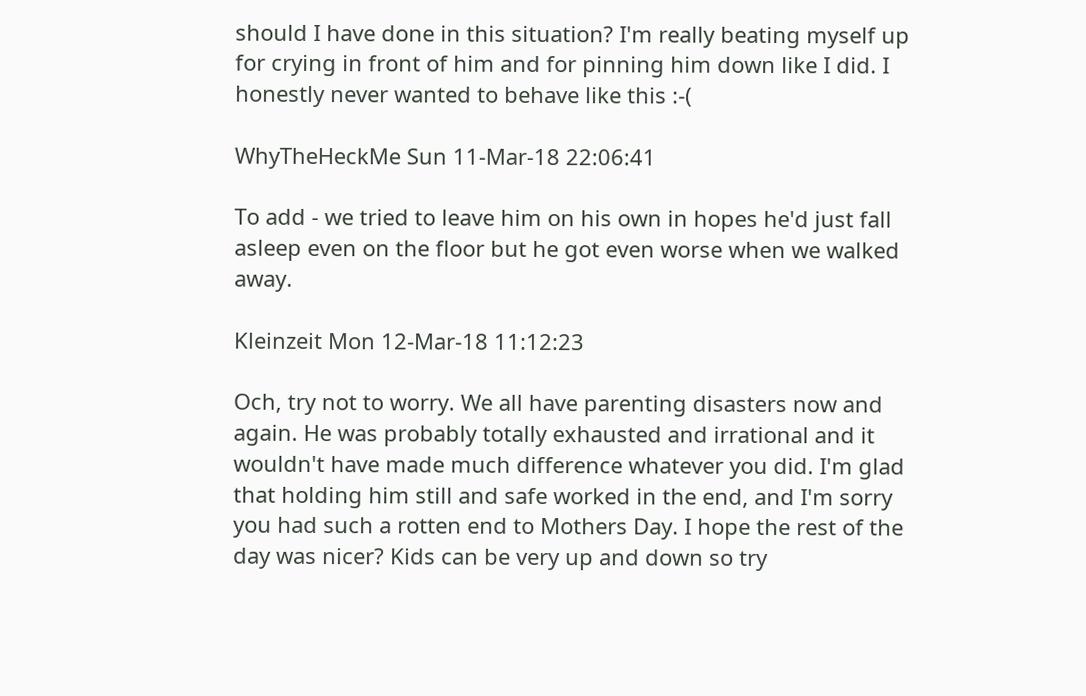should I have done in this situation? I'm really beating myself up for crying in front of him and for pinning him down like I did. I honestly never wanted to behave like this :-(

WhyTheHeckMe Sun 11-Mar-18 22:06:41

To add - we tried to leave him on his own in hopes he'd just fall asleep even on the floor but he got even worse when we walked away.

Kleinzeit Mon 12-Mar-18 11:12:23

Och, try not to worry. We all have parenting disasters now and again. He was probably totally exhausted and irrational and it wouldn't have made much difference whatever you did. I'm glad that holding him still and safe worked in the end, and I'm sorry you had such a rotten end to Mothers Day. I hope the rest of the day was nicer? Kids can be very up and down so try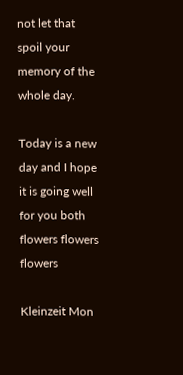not let that spoil your memory of the whole day.

Today is a new day and I hope it is going well for you both flowers flowers flowers

Kleinzeit Mon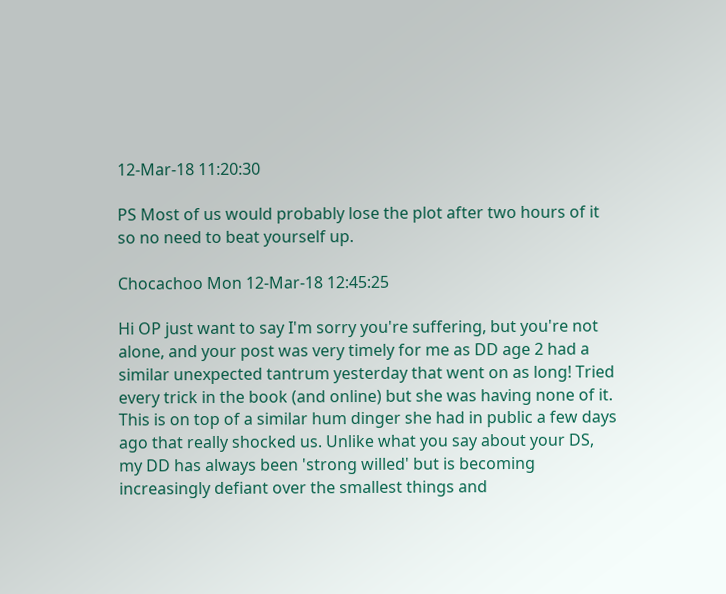12-Mar-18 11:20:30

PS Most of us would probably lose the plot after two hours of it so no need to beat yourself up.

Chocachoo Mon 12-Mar-18 12:45:25

Hi OP just want to say I'm sorry you're suffering, but you're not alone, and your post was very timely for me as DD age 2 had a similar unexpected tantrum yesterday that went on as long! Tried every trick in the book (and online) but she was having none of it. This is on top of a similar hum dinger she had in public a few days ago that really shocked us. Unlike what you say about your DS, my DD has always been 'strong willed' but is becoming increasingly defiant over the smallest things and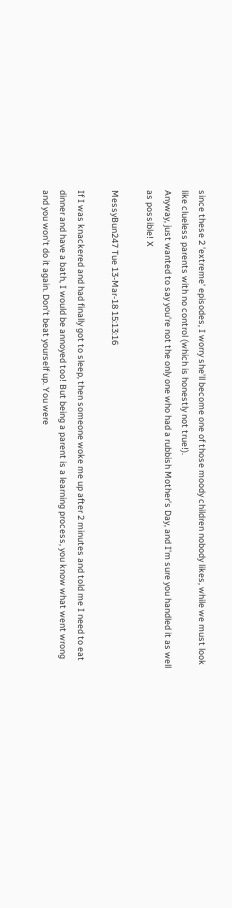since these 2 'extreme' episodes, I worry she'll become one of those moody children nobody likes, while we must look like clueless parents with no control (which is honestly not true!).
Anyway, just wanted to say you're not the only one who had a rubbish Mother's Day, and I'm sure you handled it as well as possible! X

MessyBun247 Tue 13-Mar-18 15:13:16

If I was knackered and had finally got to sleep, then someone woke me up after 2 minutes and told me I need to eat dinner and have a bath, I would be annoyed too! But being a parent is a learning process, you know what went wrong and you won’t do it again. Don’t beat yourself up. You were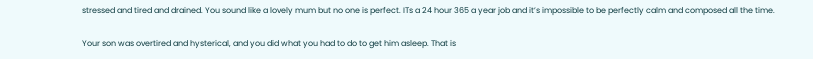stressed and tired and drained. You sound like a lovely mum but no one is perfect. ITs a 24 hour 365 a year job and it’s impossible to be perfectly calm and composed all the time.

Your son was overtired and hysterical, and you did what you had to do to get him asleep. That is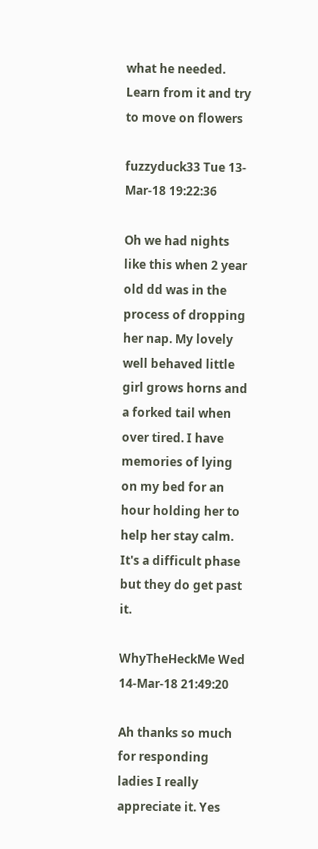what he needed. Learn from it and try to move on flowers

fuzzyduck33 Tue 13-Mar-18 19:22:36

Oh we had nights like this when 2 year old dd was in the process of dropping her nap. My lovely well behaved little girl grows horns and a forked tail when over tired. I have memories of lying on my bed for an hour holding her to help her stay calm. It's a difficult phase but they do get past it.

WhyTheHeckMe Wed 14-Mar-18 21:49:20

Ah thanks so much for responding ladies I really appreciate it. Yes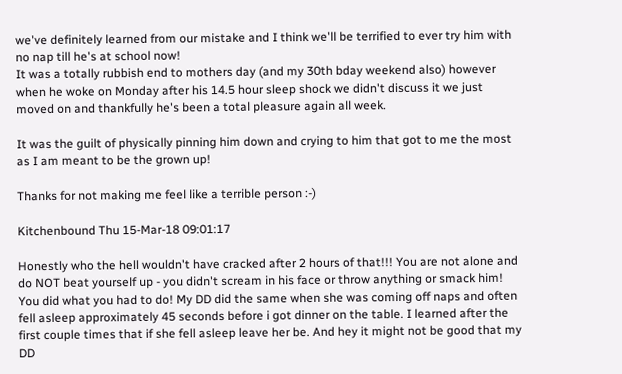we've definitely learned from our mistake and I think we'll be terrified to ever try him with no nap till he's at school now!
It was a totally rubbish end to mothers day (and my 30th bday weekend also) however when he woke on Monday after his 14.5 hour sleep shock we didn't discuss it we just moved on and thankfully he's been a total pleasure again all week.

It was the guilt of physically pinning him down and crying to him that got to me the most as I am meant to be the grown up!

Thanks for not making me feel like a terrible person :-)

Kitchenbound Thu 15-Mar-18 09:01:17

Honestly who the hell wouldn't have cracked after 2 hours of that!!! You are not alone and do NOT beat yourself up - you didn't scream in his face or throw anything or smack him! You did what you had to do! My DD did the same when she was coming off naps and often fell asleep approximately 45 seconds before i got dinner on the table. I learned after the first couple times that if she fell asleep leave her be. And hey it might not be good that my DD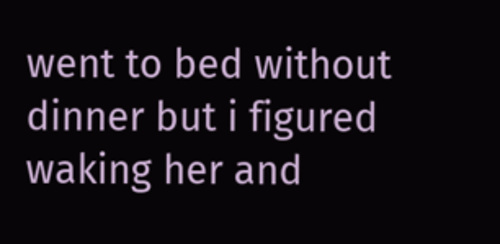went to bed without dinner but i figured waking her and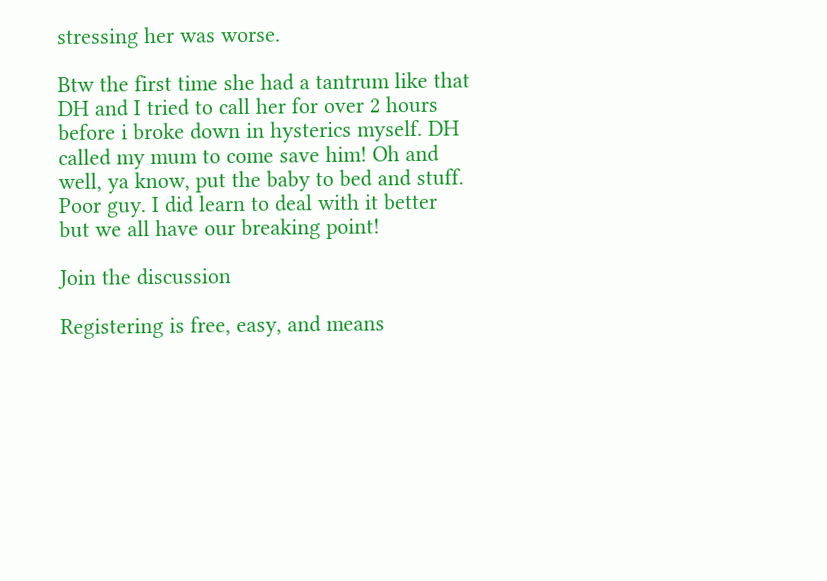stressing her was worse.

Btw the first time she had a tantrum like that DH and I tried to call her for over 2 hours before i broke down in hysterics myself. DH called my mum to come save him! Oh and well, ya know, put the baby to bed and stuff. Poor guy. I did learn to deal with it better but we all have our breaking point!

Join the discussion

Registering is free, easy, and means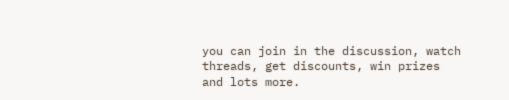you can join in the discussion, watch threads, get discounts, win prizes and lots more.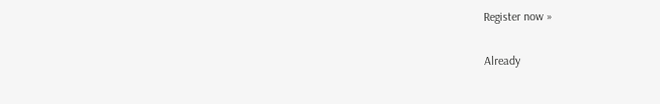Register now »

Already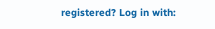registered? Log in with: